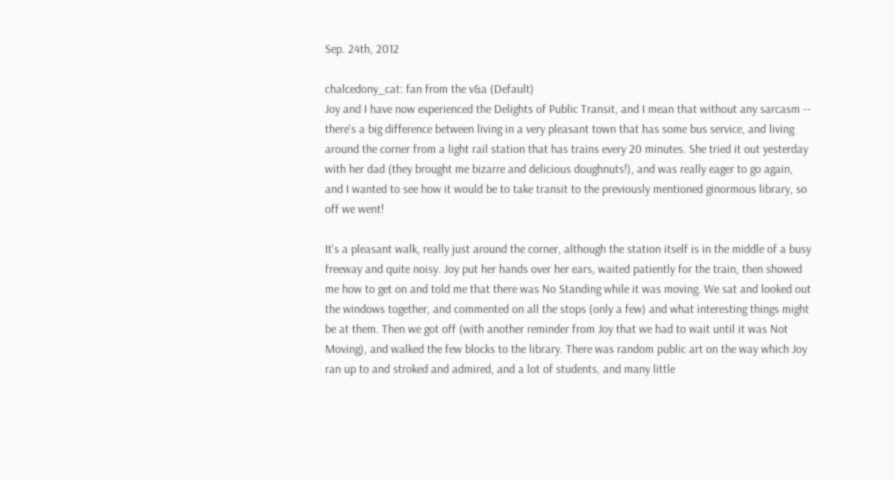Sep. 24th, 2012

chalcedony_cat: fan from the v&a (Default)
Joy and I have now experienced the Delights of Public Transit, and I mean that without any sarcasm -- there's a big difference between living in a very pleasant town that has some bus service, and living around the corner from a light rail station that has trains every 20 minutes. She tried it out yesterday with her dad (they brought me bizarre and delicious doughnuts!), and was really eager to go again, and I wanted to see how it would be to take transit to the previously mentioned ginormous library, so off we went!

It's a pleasant walk, really just around the corner, although the station itself is in the middle of a busy freeway and quite noisy. Joy put her hands over her ears, waited patiently for the train, then showed me how to get on and told me that there was No Standing while it was moving. We sat and looked out the windows together, and commented on all the stops (only a few) and what interesting things might be at them. Then we got off (with another reminder from Joy that we had to wait until it was Not Moving), and walked the few blocks to the library. There was random public art on the way which Joy ran up to and stroked and admired, and a lot of students, and many little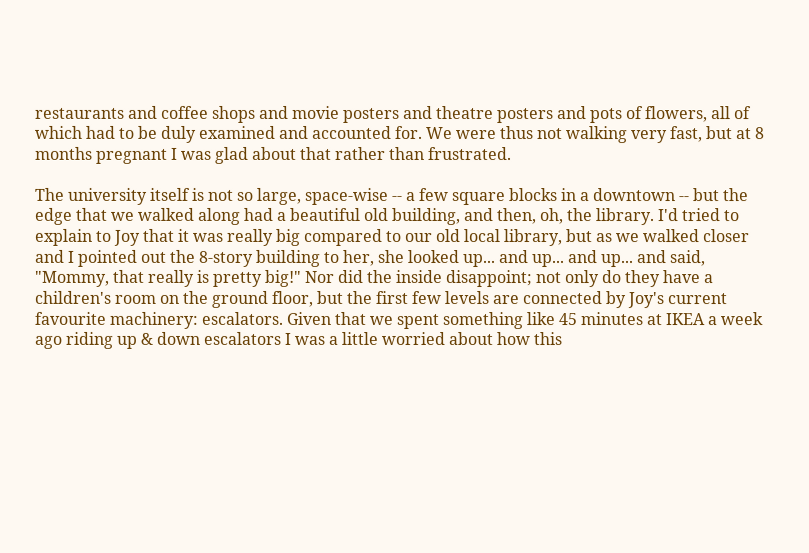restaurants and coffee shops and movie posters and theatre posters and pots of flowers, all of which had to be duly examined and accounted for. We were thus not walking very fast, but at 8 months pregnant I was glad about that rather than frustrated.

The university itself is not so large, space-wise -- a few square blocks in a downtown -- but the edge that we walked along had a beautiful old building, and then, oh, the library. I'd tried to explain to Joy that it was really big compared to our old local library, but as we walked closer and I pointed out the 8-story building to her, she looked up... and up... and up... and said, "Mommy, that really is pretty big!" Nor did the inside disappoint; not only do they have a children's room on the ground floor, but the first few levels are connected by Joy's current favourite machinery: escalators. Given that we spent something like 45 minutes at IKEA a week ago riding up & down escalators I was a little worried about how this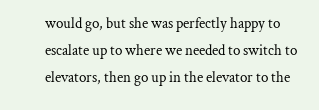would go, but she was perfectly happy to escalate up to where we needed to switch to elevators, then go up in the elevator to the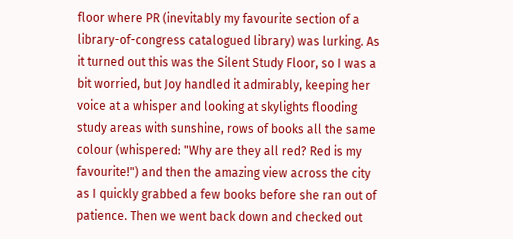floor where PR (inevitably my favourite section of a library-of-congress catalogued library) was lurking. As it turned out this was the Silent Study Floor, so I was a bit worried, but Joy handled it admirably, keeping her voice at a whisper and looking at skylights flooding study areas with sunshine, rows of books all the same colour (whispered: "Why are they all red? Red is my favourite!") and then the amazing view across the city as I quickly grabbed a few books before she ran out of patience. Then we went back down and checked out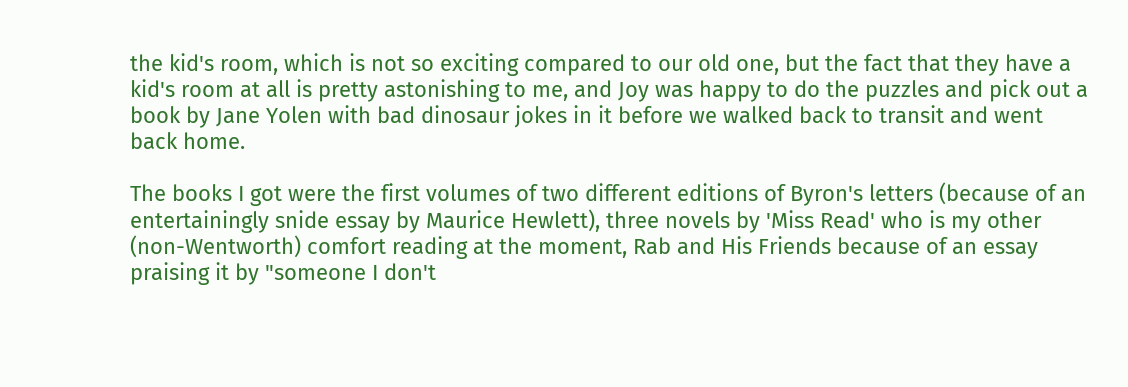the kid's room, which is not so exciting compared to our old one, but the fact that they have a kid's room at all is pretty astonishing to me, and Joy was happy to do the puzzles and pick out a book by Jane Yolen with bad dinosaur jokes in it before we walked back to transit and went back home.

The books I got were the first volumes of two different editions of Byron's letters (because of an entertainingly snide essay by Maurice Hewlett), three novels by 'Miss Read' who is my other (non-Wentworth) comfort reading at the moment, Rab and His Friends because of an essay praising it by "someone I don't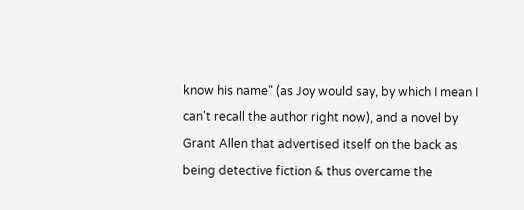know his name" (as Joy would say, by which I mean I can't recall the author right now), and a novel by Grant Allen that advertised itself on the back as being detective fiction & thus overcame the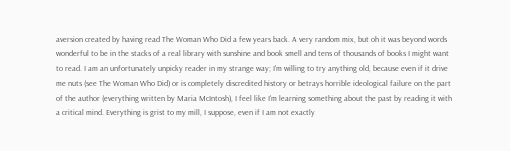aversion created by having read The Woman Who Did a few years back. A very random mix, but oh it was beyond words wonderful to be in the stacks of a real library with sunshine and book smell and tens of thousands of books I might want to read. I am an unfortunately unpicky reader in my strange way; I'm willing to try anything old, because even if it drive me nuts (see The Woman Who Did) or is completely discredited history or betrays horrible ideological failure on the part of the author (everything written by Maria McIntosh), I feel like I'm learning something about the past by reading it with a critical mind. Everything is grist to my mill, I suppose, even if I am not exactly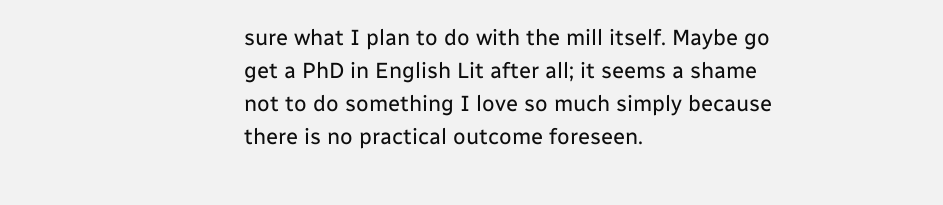sure what I plan to do with the mill itself. Maybe go get a PhD in English Lit after all; it seems a shame not to do something I love so much simply because there is no practical outcome foreseen.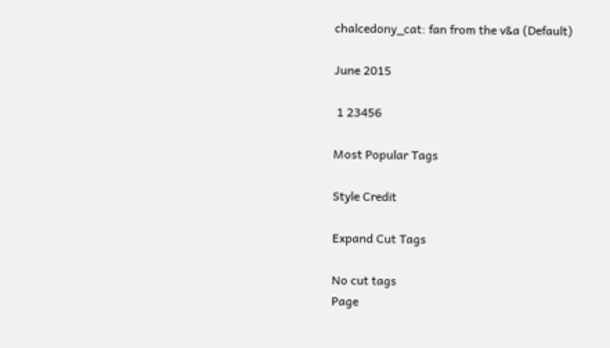chalcedony_cat: fan from the v&a (Default)

June 2015

 1 23456

Most Popular Tags

Style Credit

Expand Cut Tags

No cut tags
Page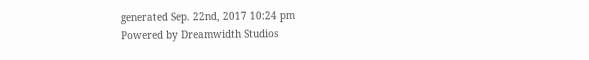generated Sep. 22nd, 2017 10:24 pm
Powered by Dreamwidth Studios